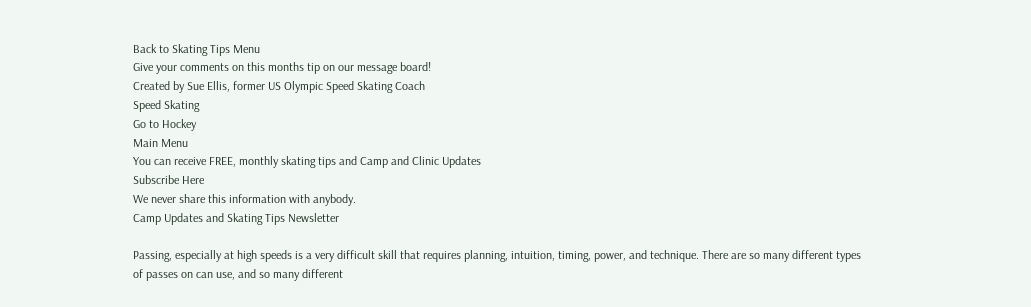Back to Skating Tips Menu
Give your comments on this months tip on our message board!
Created by Sue Ellis, former US Olympic Speed Skating Coach
Speed Skating
Go to Hockey
Main Menu
You can receive FREE, monthly skating tips and Camp and Clinic Updates
Subscribe Here
We never share this information with anybody.
Camp Updates and Skating Tips Newsletter

Passing, especially at high speeds is a very difficult skill that requires planning, intuition, timing, power, and technique. There are so many different types of passes on can use, and so many different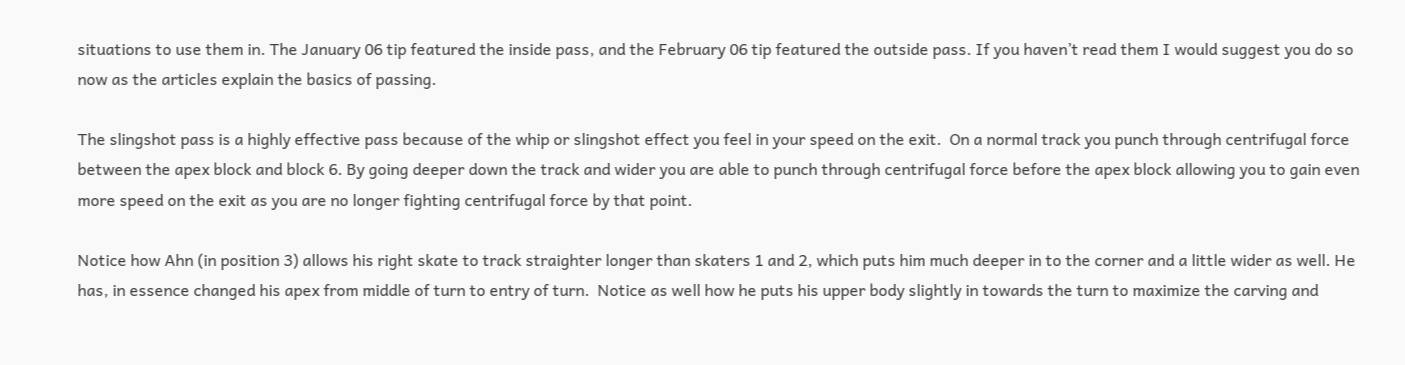situations to use them in. The January 06 tip featured the inside pass, and the February 06 tip featured the outside pass. If you haven’t read them I would suggest you do so now as the articles explain the basics of passing.

The slingshot pass is a highly effective pass because of the whip or slingshot effect you feel in your speed on the exit.  On a normal track you punch through centrifugal force between the apex block and block 6. By going deeper down the track and wider you are able to punch through centrifugal force before the apex block allowing you to gain even more speed on the exit as you are no longer fighting centrifugal force by that point.

Notice how Ahn (in position 3) allows his right skate to track straighter longer than skaters 1 and 2, which puts him much deeper in to the corner and a little wider as well. He has, in essence changed his apex from middle of turn to entry of turn.  Notice as well how he puts his upper body slightly in towards the turn to maximize the carving and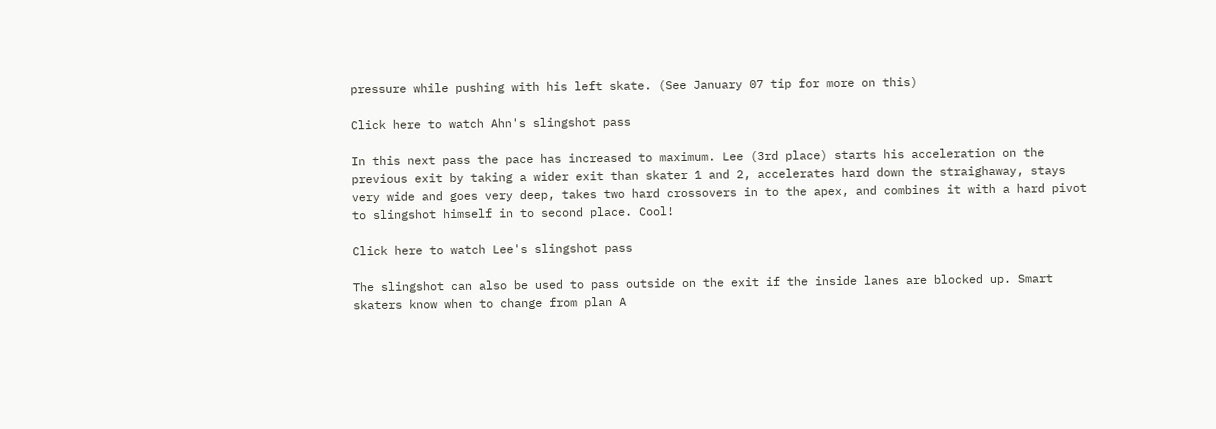pressure while pushing with his left skate. (See January 07 tip for more on this)

Click here to watch Ahn's slingshot pass

In this next pass the pace has increased to maximum. Lee (3rd place) starts his acceleration on the previous exit by taking a wider exit than skater 1 and 2, accelerates hard down the straighaway, stays very wide and goes very deep, takes two hard crossovers in to the apex, and combines it with a hard pivot to slingshot himself in to second place. Cool!

Click here to watch Lee's slingshot pass

The slingshot can also be used to pass outside on the exit if the inside lanes are blocked up. Smart skaters know when to change from plan A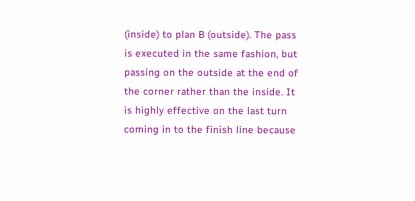(inside) to plan B (outside). The pass is executed in the same fashion, but passing on the outside at the end of the corner rather than the inside. It is highly effective on the last turn coming in to the finish line because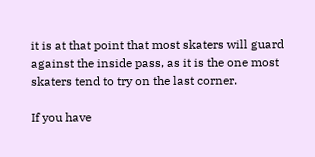it is at that point that most skaters will guard against the inside pass, as it is the one most skaters tend to try on the last corner.

If you have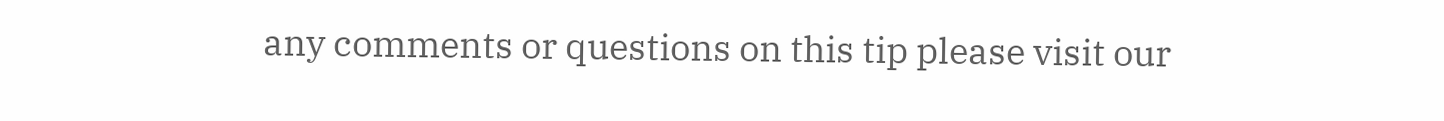any comments or questions on this tip please visit our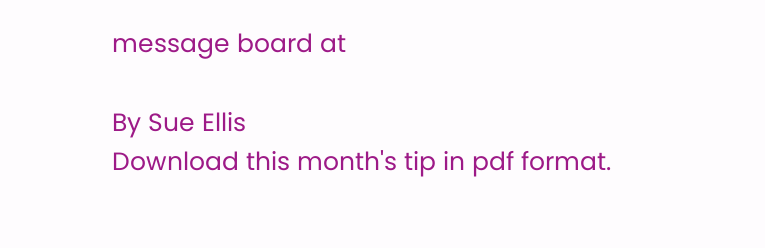message board at

By Sue Ellis
Download this month's tip in pdf format.